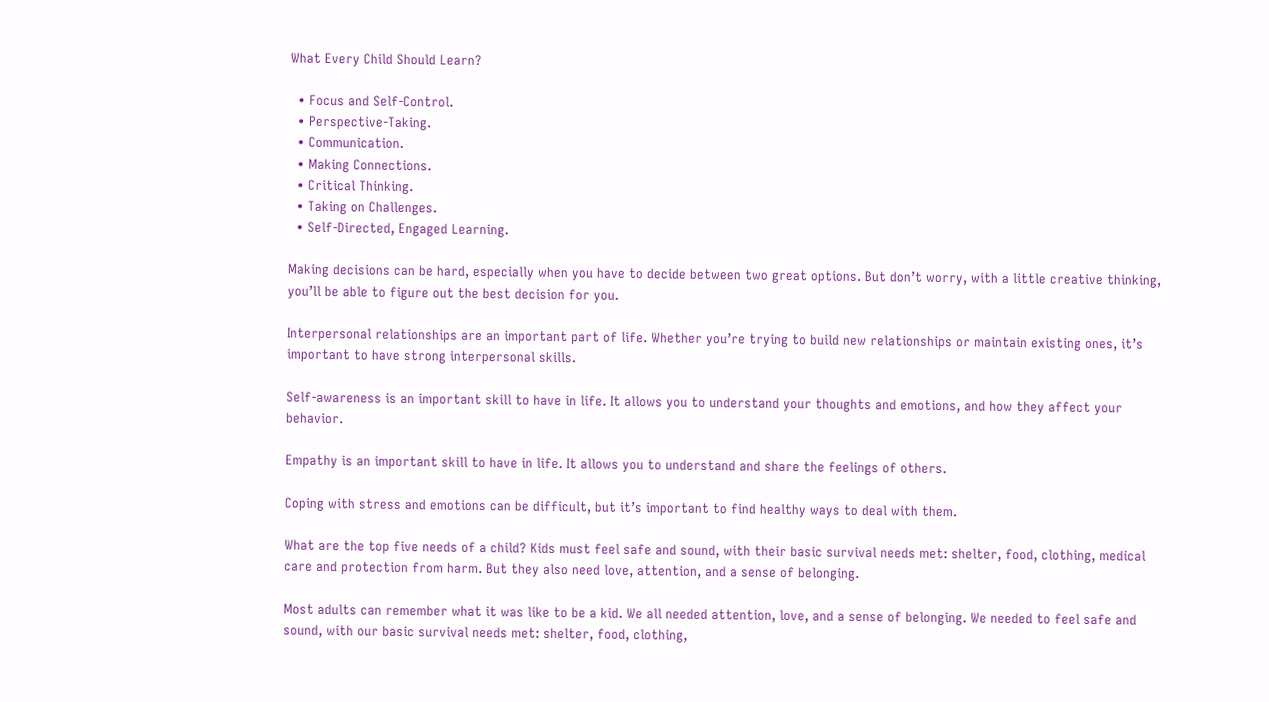What Every Child Should Learn?

  • Focus and Self-Control.
  • Perspective-Taking.
  • Communication.
  • Making Connections.
  • Critical Thinking.
  • Taking on Challenges.
  • Self-Directed, Engaged Learning.

Making decisions can be hard, especially when you have to decide between two great options. But don’t worry, with a little creative thinking, you’ll be able to figure out the best decision for you.

Interpersonal relationships are an important part of life. Whether you’re trying to build new relationships or maintain existing ones, it’s important to have strong interpersonal skills.

Self-awareness is an important skill to have in life. It allows you to understand your thoughts and emotions, and how they affect your behavior.

Empathy is an important skill to have in life. It allows you to understand and share the feelings of others.

Coping with stress and emotions can be difficult, but it’s important to find healthy ways to deal with them.

What are the top five needs of a child? Kids must feel safe and sound, with their basic survival needs met: shelter, food, clothing, medical care and protection from harm. But they also need love, attention, and a sense of belonging.

Most adults can remember what it was like to be a kid. We all needed attention, love, and a sense of belonging. We needed to feel safe and sound, with our basic survival needs met: shelter, food, clothing,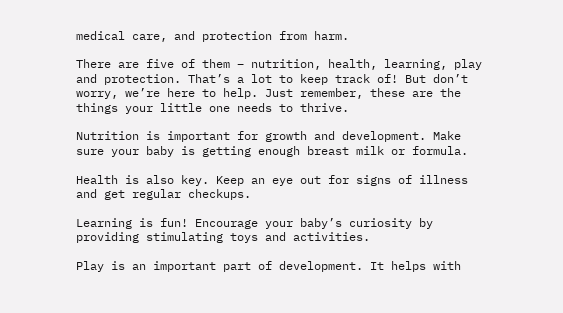medical care, and protection from harm.

There are five of them – nutrition, health, learning, play and protection. That’s a lot to keep track of! But don’t worry, we’re here to help. Just remember, these are the things your little one needs to thrive.

Nutrition is important for growth and development. Make sure your baby is getting enough breast milk or formula.

Health is also key. Keep an eye out for signs of illness and get regular checkups.

Learning is fun! Encourage your baby’s curiosity by providing stimulating toys and activities.

Play is an important part of development. It helps with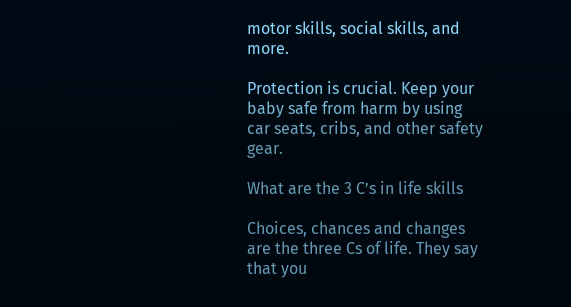motor skills, social skills, and more.

Protection is crucial. Keep your baby safe from harm by using car seats, cribs, and other safety gear.

What are the 3 C’s in life skills

Choices, chances and changes are the three Cs of life. They say that you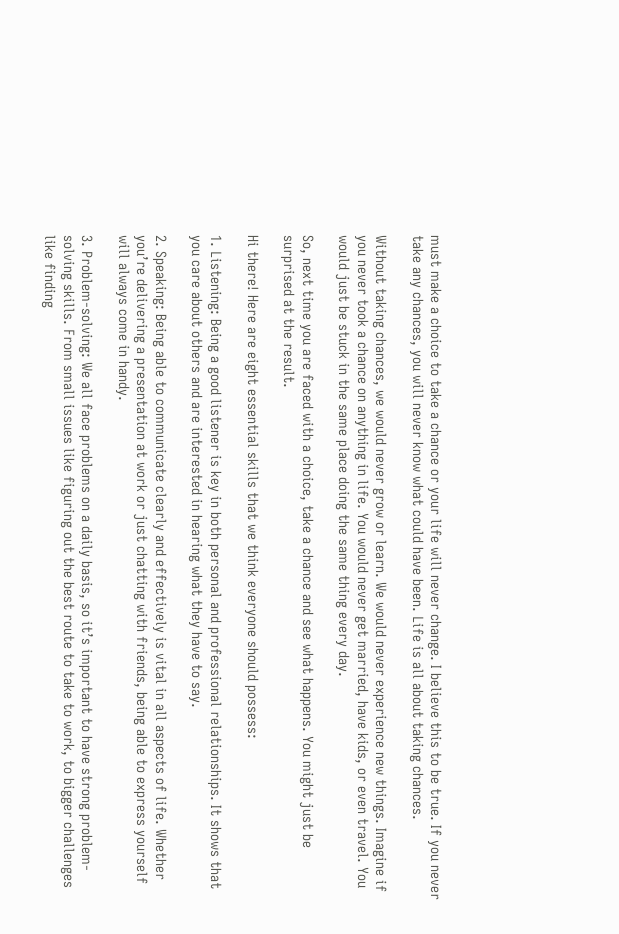must make a choice to take a chance or your life will never change. I believe this to be true. If you never take any chances, you will never know what could have been. Life is all about taking chances.

Without taking chances, we would never grow or learn. We would never experience new things. Imagine if you never took a chance on anything in life. You would never get married, have kids, or even travel. You would just be stuck in the same place doing the same thing every day.

So, next time you are faced with a choice, take a chance and see what happens. You might just be surprised at the result.

Hi there! Here are eight essential skills that we think everyone should possess:

1. Listening: Being a good listener is key in both personal and professional relationships. It shows that you care about others and are interested in hearing what they have to say.

2. Speaking: Being able to communicate clearly and effectively is vital in all aspects of life. Whether you’re delivering a presentation at work or just chatting with friends, being able to express yourself will always come in handy.

3. Problem-solving: We all face problems on a daily basis, so it’s important to have strong problem-solving skills. From small issues like figuring out the best route to take to work, to bigger challenges like finding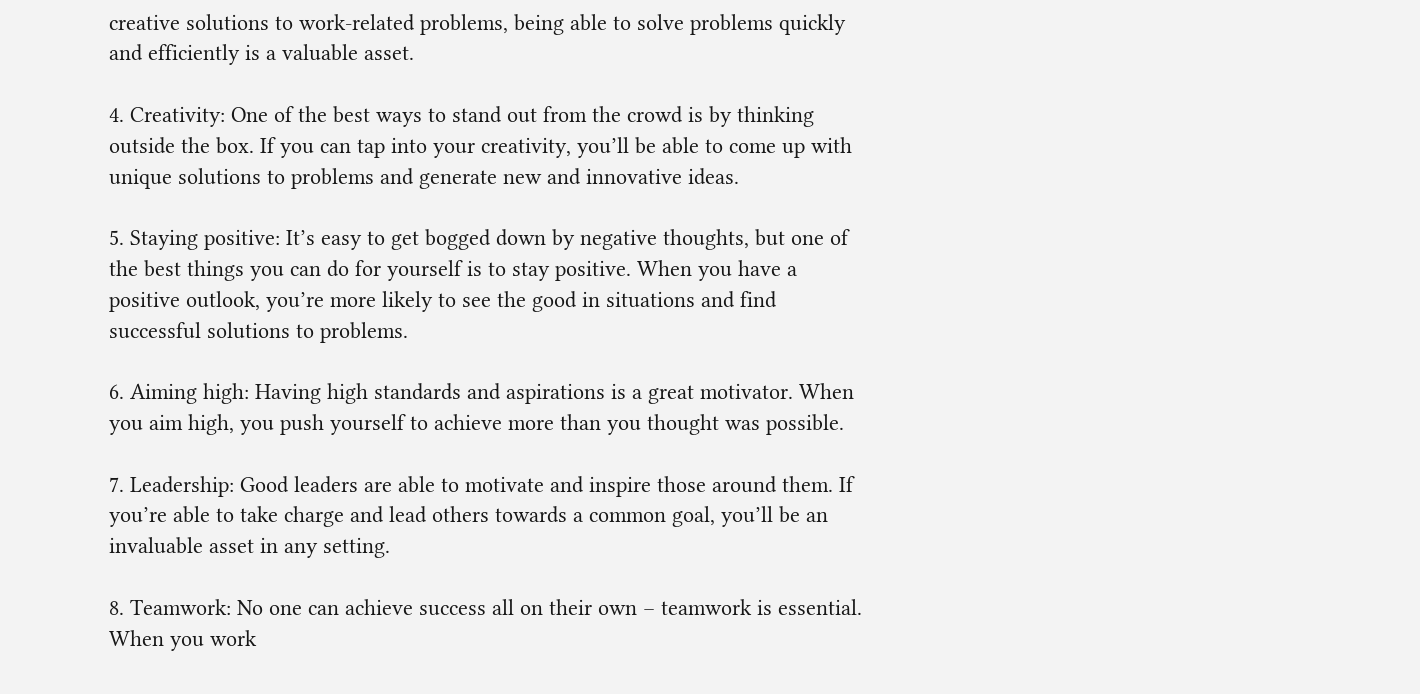creative solutions to work-related problems, being able to solve problems quickly and efficiently is a valuable asset.

4. Creativity: One of the best ways to stand out from the crowd is by thinking outside the box. If you can tap into your creativity, you’ll be able to come up with unique solutions to problems and generate new and innovative ideas.

5. Staying positive: It’s easy to get bogged down by negative thoughts, but one of the best things you can do for yourself is to stay positive. When you have a positive outlook, you’re more likely to see the good in situations and find successful solutions to problems.

6. Aiming high: Having high standards and aspirations is a great motivator. When you aim high, you push yourself to achieve more than you thought was possible.

7. Leadership: Good leaders are able to motivate and inspire those around them. If you’re able to take charge and lead others towards a common goal, you’ll be an invaluable asset in any setting.

8. Teamwork: No one can achieve success all on their own – teamwork is essential. When you work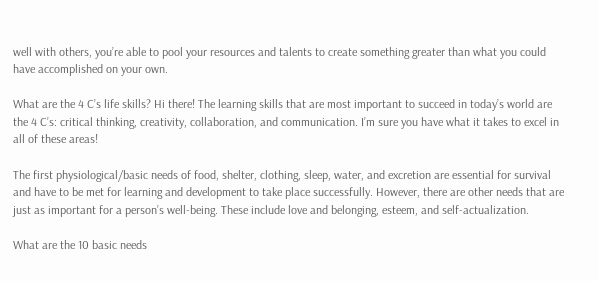well with others, you’re able to pool your resources and talents to create something greater than what you could have accomplished on your own.

What are the 4 C’s life skills? Hi there! The learning skills that are most important to succeed in today’s world are the 4 C’s: critical thinking, creativity, collaboration, and communication. I’m sure you have what it takes to excel in all of these areas!

The first physiological/basic needs of food, shelter, clothing, sleep, water, and excretion are essential for survival and have to be met for learning and development to take place successfully. However, there are other needs that are just as important for a person’s well-being. These include love and belonging, esteem, and self-actualization.

What are the 10 basic needs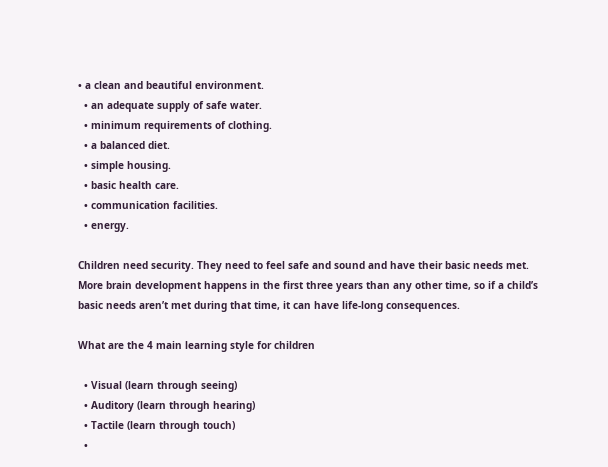• a clean and beautiful environment.
  • an adequate supply of safe water.
  • minimum requirements of clothing.
  • a balanced diet.
  • simple housing.
  • basic health care.
  • communication facilities.
  • energy.

Children need security. They need to feel safe and sound and have their basic needs met. More brain development happens in the first three years than any other time, so if a child’s basic needs aren’t met during that time, it can have life-long consequences.

What are the 4 main learning style for children

  • Visual (learn through seeing)
  • Auditory (learn through hearing)
  • Tactile (learn through touch)
  •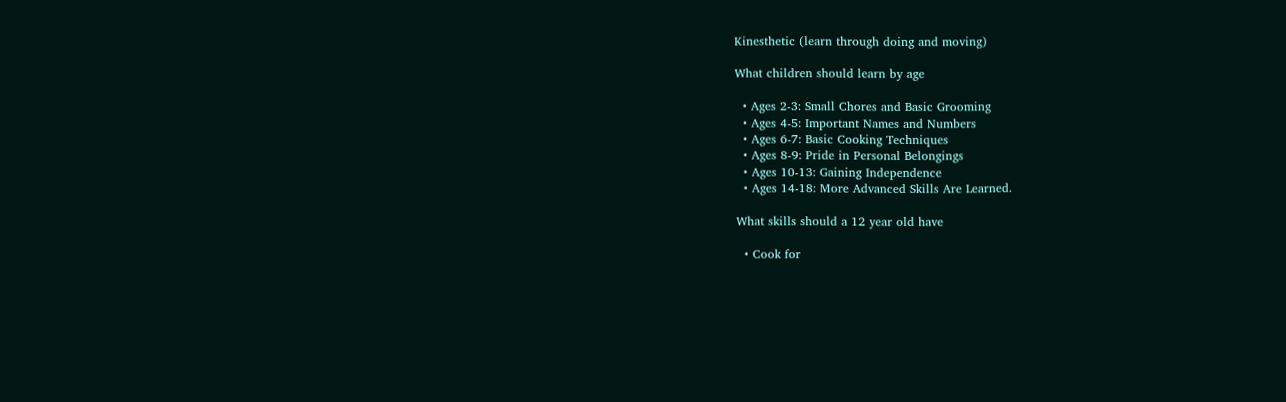Kinesthetic (learn through doing and moving)

What children should learn by age

  • Ages 2-3: Small Chores and Basic Grooming
  • Ages 4-5: Important Names and Numbers
  • Ages 6-7: Basic Cooking Techniques
  • Ages 8-9: Pride in Personal Belongings
  • Ages 10-13: Gaining Independence
  • Ages 14-18: More Advanced Skills Are Learned.

What skills should a 12 year old have

  • Cook for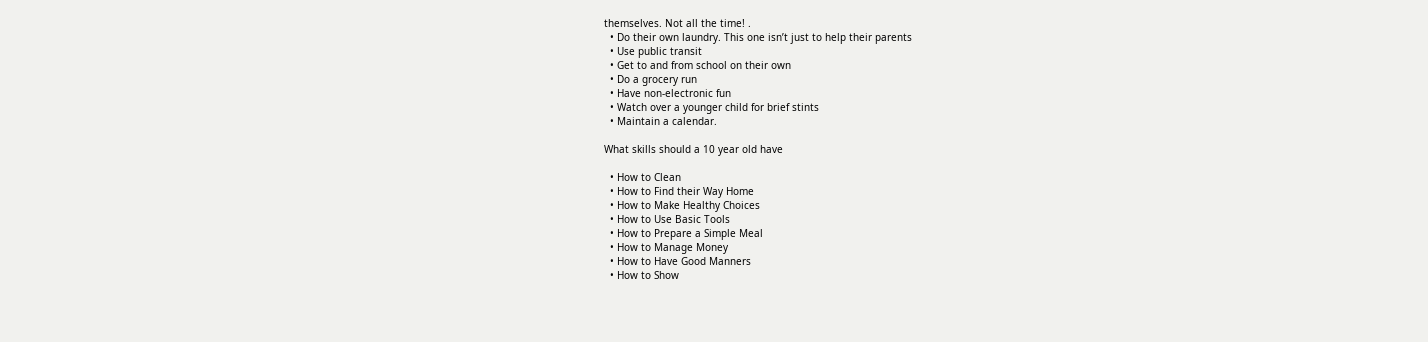themselves. Not all the time! .
  • Do their own laundry. This one isn’t just to help their parents
  • Use public transit
  • Get to and from school on their own
  • Do a grocery run
  • Have non-electronic fun
  • Watch over a younger child for brief stints
  • Maintain a calendar.

What skills should a 10 year old have

  • How to Clean
  • How to Find their Way Home
  • How to Make Healthy Choices
  • How to Use Basic Tools
  • How to Prepare a Simple Meal
  • How to Manage Money
  • How to Have Good Manners
  • How to Show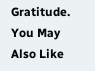Gratitude.
You May Also Like